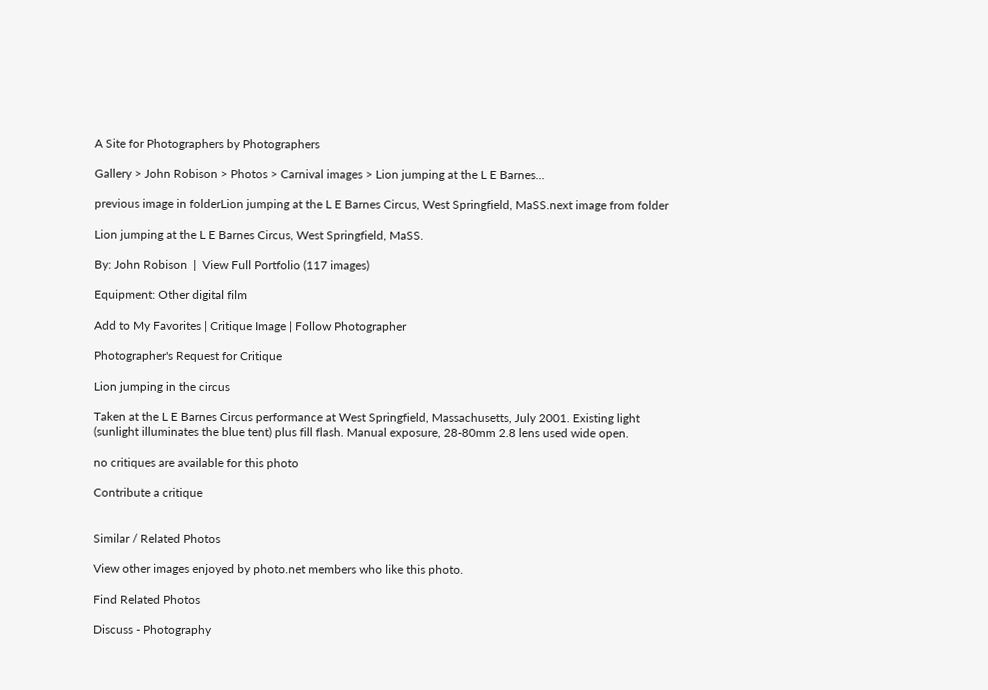A Site for Photographers by Photographers

Gallery > John Robison > Photos > Carnival images > Lion jumping at the L E Barnes...

previous image in folderLion jumping at the L E Barnes Circus, West Springfield, MaSS.next image from folder

Lion jumping at the L E Barnes Circus, West Springfield, MaSS.

By: John Robison  |  View Full Portfolio (117 images)

Equipment: Other digital film

Add to My Favorites | Critique Image | Follow Photographer

Photographer's Request for Critique

Lion jumping in the circus

Taken at the L E Barnes Circus performance at West Springfield, Massachusetts, July 2001. Existing light (sunlight illuminates the blue tent) plus fill flash. Manual exposure, 28-80mm 2.8 lens used wide open.

no critiques are available for this photo

Contribute a critique


Similar / Related Photos

View other images enjoyed by photo.net members who like this photo.

Find Related Photos

Discuss - Photography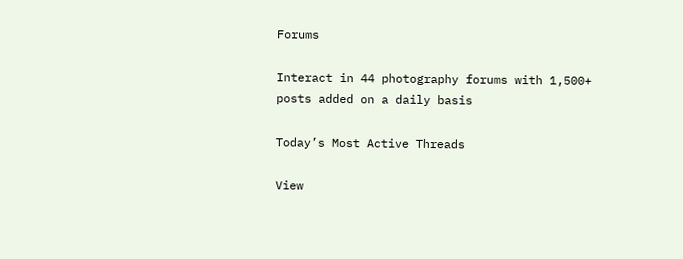Forums

Interact in 44 photography forums with 1,500+ posts added on a daily basis

Today’s Most Active Threads

View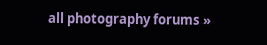all photography forums »